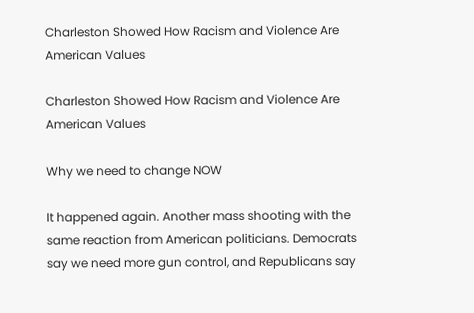Charleston Showed How Racism and Violence Are American Values

Charleston Showed How Racism and Violence Are American Values

Why we need to change NOW

It happened again. Another mass shooting with the same reaction from American politicians. Democrats say we need more gun control, and Republicans say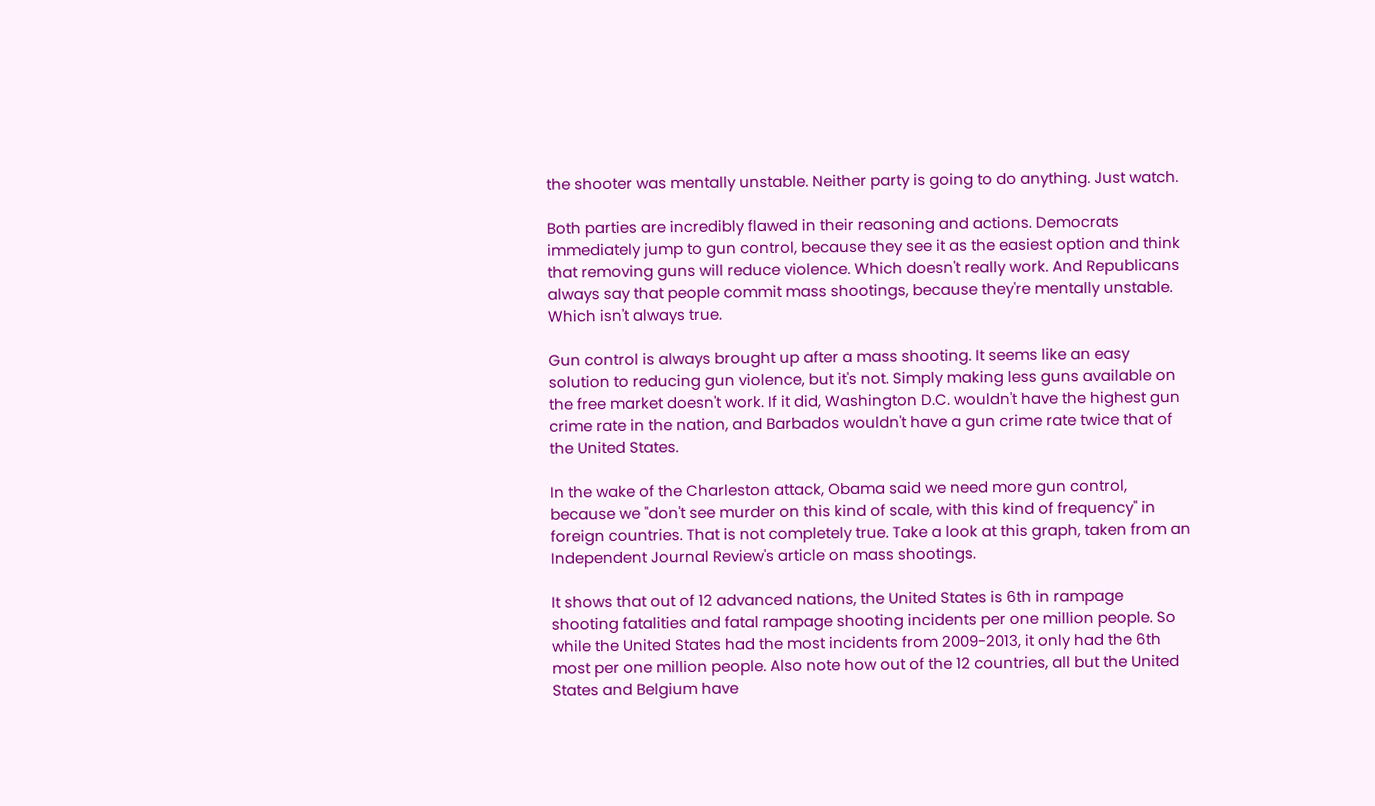the shooter was mentally unstable. Neither party is going to do anything. Just watch.

Both parties are incredibly flawed in their reasoning and actions. Democrats immediately jump to gun control, because they see it as the easiest option and think that removing guns will reduce violence. Which doesn't really work. And Republicans always say that people commit mass shootings, because they're mentally unstable. Which isn't always true.

Gun control is always brought up after a mass shooting. It seems like an easy solution to reducing gun violence, but it's not. Simply making less guns available on the free market doesn't work. If it did, Washington D.C. wouldn't have the highest gun crime rate in the nation, and Barbados wouldn't have a gun crime rate twice that of the United States.

In the wake of the Charleston attack, Obama said we need more gun control, because we "don't see murder on this kind of scale, with this kind of frequency" in foreign countries. That is not completely true. Take a look at this graph, taken from an Independent Journal Review's article on mass shootings.

It shows that out of 12 advanced nations, the United States is 6th in rampage shooting fatalities and fatal rampage shooting incidents per one million people. So while the United States had the most incidents from 2009-2013, it only had the 6th most per one million people. Also note how out of the 12 countries, all but the United States and Belgium have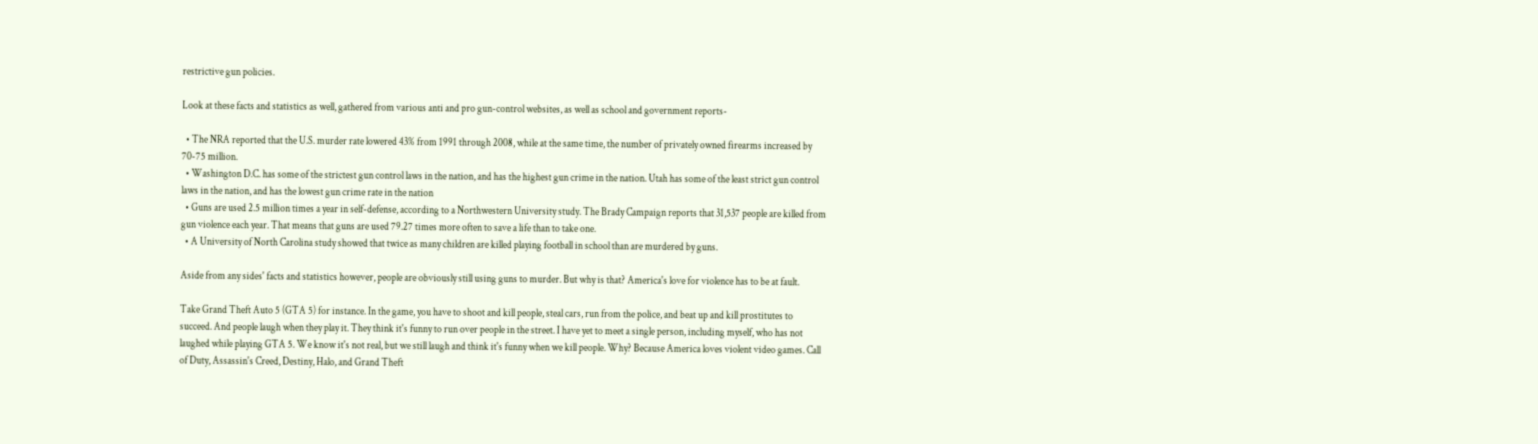restrictive gun policies.

Look at these facts and statistics as well, gathered from various anti and pro gun-control websites, as well as school and government reports-

  • The NRA reported that the U.S. murder rate lowered 43% from 1991 through 2008, while at the same time, the number of privately owned firearms increased by 70-75 million.
  • Washington D.C. has some of the strictest gun control laws in the nation, and has the highest gun crime in the nation. Utah has some of the least strict gun control laws in the nation, and has the lowest gun crime rate in the nation
  • Guns are used 2.5 million times a year in self-defense, according to a Northwestern University study. The Brady Campaign reports that 31,537 people are killed from gun violence each year. That means that guns are used 79.27 times more often to save a life than to take one.
  • A University of North Carolina study showed that twice as many children are killed playing football in school than are murdered by guns.

Aside from any sides' facts and statistics however, people are obviously still using guns to murder. But why is that? America's love for violence has to be at fault.

Take Grand Theft Auto 5 (GTA 5) for instance. In the game, you have to shoot and kill people, steal cars, run from the police, and beat up and kill prostitutes to succeed. And people laugh when they play it. They think it's funny to run over people in the street. I have yet to meet a single person, including myself, who has not laughed while playing GTA 5. We know it's not real, but we still laugh and think it's funny when we kill people. Why? Because America loves violent video games. Call of Duty, Assassin's Creed, Destiny, Halo, and Grand Theft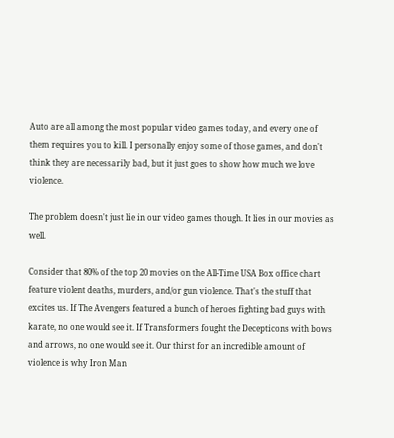Auto are all among the most popular video games today, and every one of them requires you to kill. I personally enjoy some of those games, and don't think they are necessarily bad, but it just goes to show how much we love violence.

The problem doesn't just lie in our video games though. It lies in our movies as well.

Consider that 80% of the top 20 movies on the All-Time USA Box office chart feature violent deaths, murders, and/or gun violence. That's the stuff that excites us. If The Avengers featured a bunch of heroes fighting bad guys with karate, no one would see it. If Transformers fought the Decepticons with bows and arrows, no one would see it. Our thirst for an incredible amount of violence is why Iron Man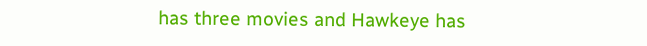has three movies and Hawkeye has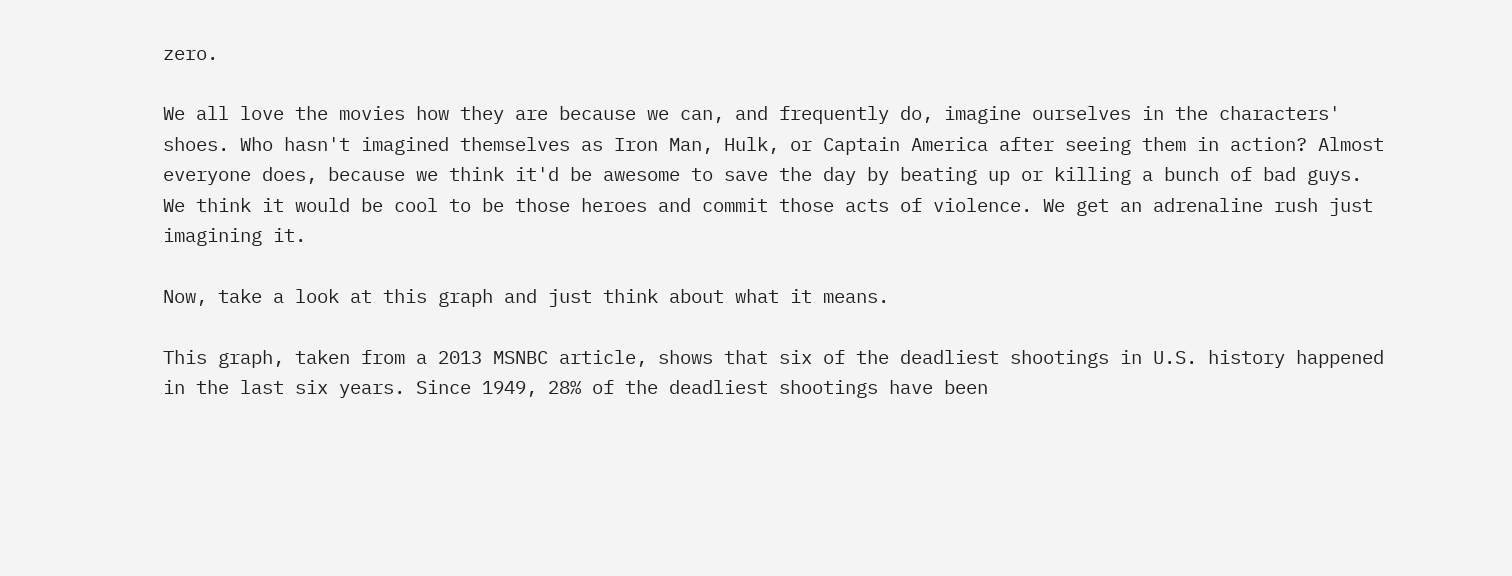zero.

We all love the movies how they are because we can, and frequently do, imagine ourselves in the characters' shoes. Who hasn't imagined themselves as Iron Man, Hulk, or Captain America after seeing them in action? Almost everyone does, because we think it'd be awesome to save the day by beating up or killing a bunch of bad guys. We think it would be cool to be those heroes and commit those acts of violence. We get an adrenaline rush just imagining it.

Now, take a look at this graph and just think about what it means.

This graph, taken from a 2013 MSNBC article, shows that six of the deadliest shootings in U.S. history happened in the last six years. Since 1949, 28% of the deadliest shootings have been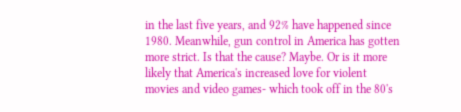in the last five years, and 92% have happened since 1980. Meanwhile, gun control in America has gotten more strict. Is that the cause? Maybe. Or is it more likely that America's increased love for violent movies and video games- which took off in the 80's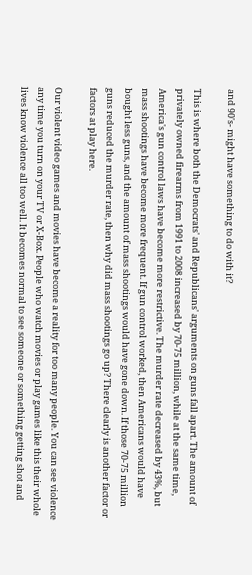and 90's- might have something to do with it?

This is where both the Democrats' and Republicans' arguments on guns fall apart. The amount of privately owned firearms from 1991 to 2008 increased by 70-75 million, while at the same time, America's gun control laws have become more restrictive. The murder rate decreased by 43%, but mass shootings have become more frequent. If gun control worked, then Americans would have bought less guns, and the amount of mass shootings would have gone down. If those 70-75 million guns reduced the murder rate, then why did mass shootings go up? There clearly is another factor or factors at play here.

Our violent video games and movies have become a reality for too many people. You can see violence any time you turn on your TV or X-Box. People who watch movies or play games like this their whole lives know violence all too well. It becomes normal to see someone or something getting shot and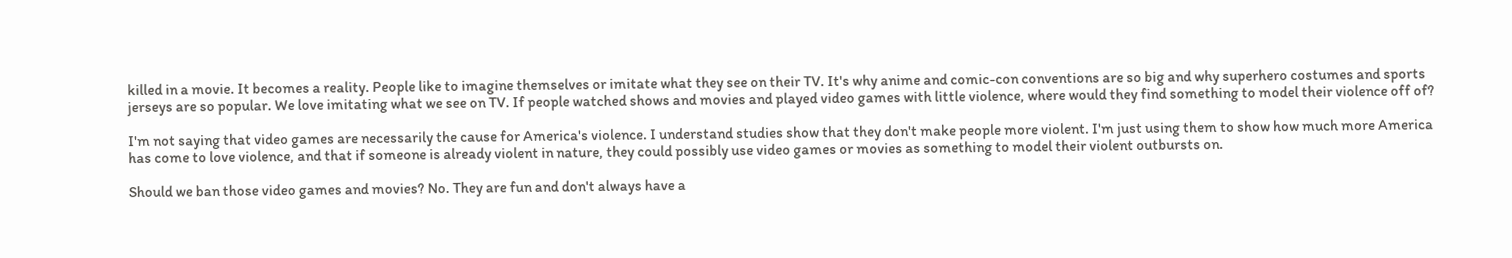killed in a movie. It becomes a reality. People like to imagine themselves or imitate what they see on their TV. It's why anime and comic-con conventions are so big and why superhero costumes and sports jerseys are so popular. We love imitating what we see on TV. If people watched shows and movies and played video games with little violence, where would they find something to model their violence off of?

I'm not saying that video games are necessarily the cause for America's violence. I understand studies show that they don't make people more violent. I'm just using them to show how much more America has come to love violence, and that if someone is already violent in nature, they could possibly use video games or movies as something to model their violent outbursts on.

Should we ban those video games and movies? No. They are fun and don't always have a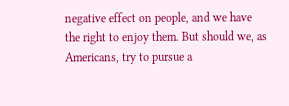negative effect on people, and we have the right to enjoy them. But should we, as Americans, try to pursue a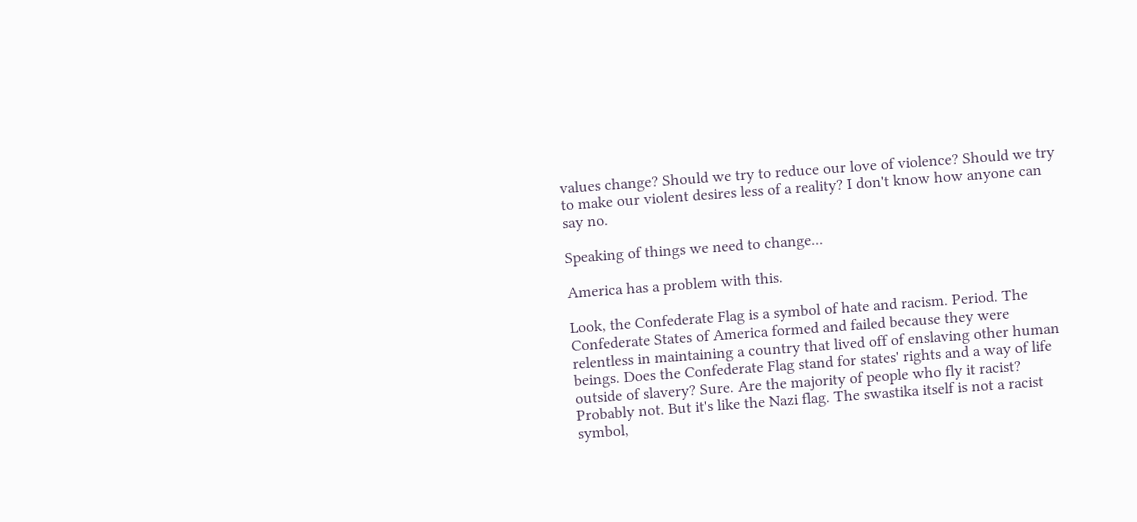values change? Should we try to reduce our love of violence? Should we try to make our violent desires less of a reality? I don't know how anyone can say no.

Speaking of things we need to change...

America has a problem with this.

Look, the Confederate Flag is a symbol of hate and racism. Period. The Confederate States of America formed and failed because they were relentless in maintaining a country that lived off of enslaving other human beings. Does the Confederate Flag stand for states' rights and a way of life outside of slavery? Sure. Are the majority of people who fly it racist? Probably not. But it's like the Nazi flag. The swastika itself is not a racist symbol,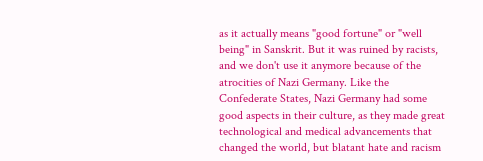as it actually means "good fortune" or "well being" in Sanskrit. But it was ruined by racists, and we don't use it anymore because of the atrocities of Nazi Germany. Like the Confederate States, Nazi Germany had some good aspects in their culture, as they made great technological and medical advancements that changed the world, but blatant hate and racism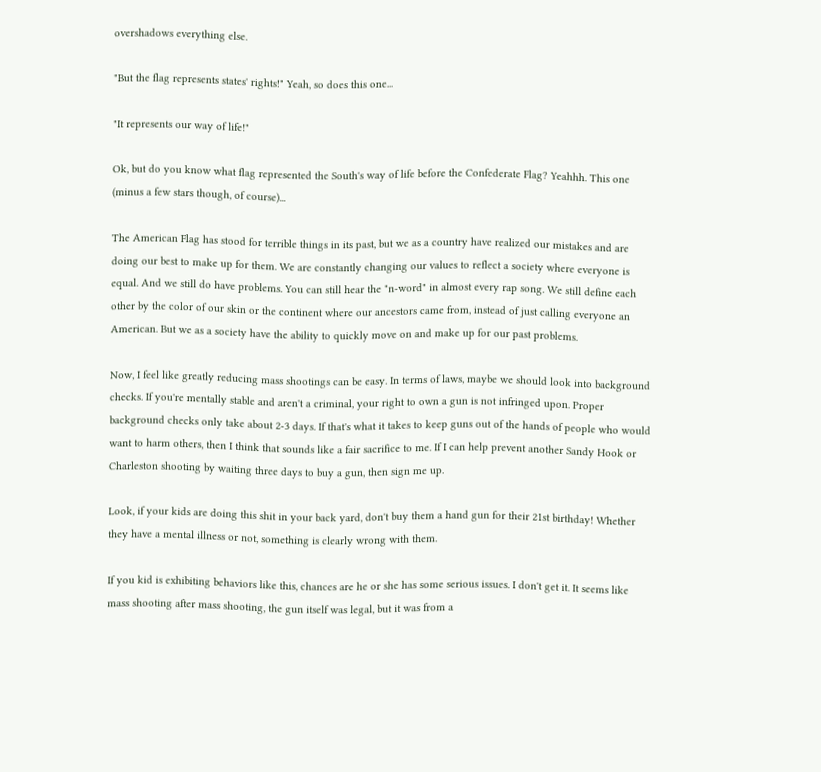overshadows everything else.

"But the flag represents states' rights!" Yeah, so does this one...

"It represents our way of life!"

Ok, but do you know what flag represented the South's way of life before the Confederate Flag? Yeahhh. This one (minus a few stars though, of course)...

The American Flag has stood for terrible things in its past, but we as a country have realized our mistakes and are doing our best to make up for them. We are constantly changing our values to reflect a society where everyone is equal. And we still do have problems. You can still hear the "n-word" in almost every rap song. We still define each other by the color of our skin or the continent where our ancestors came from, instead of just calling everyone an American. But we as a society have the ability to quickly move on and make up for our past problems.

Now, I feel like greatly reducing mass shootings can be easy. In terms of laws, maybe we should look into background checks. If you're mentally stable and aren't a criminal, your right to own a gun is not infringed upon. Proper background checks only take about 2-3 days. If that's what it takes to keep guns out of the hands of people who would want to harm others, then I think that sounds like a fair sacrifice to me. If I can help prevent another Sandy Hook or Charleston shooting by waiting three days to buy a gun, then sign me up.

Look, if your kids are doing this shit in your back yard, don't buy them a hand gun for their 21st birthday! Whether they have a mental illness or not, something is clearly wrong with them.

If you kid is exhibiting behaviors like this, chances are he or she has some serious issues. I don't get it. It seems like mass shooting after mass shooting, the gun itself was legal, but it was from a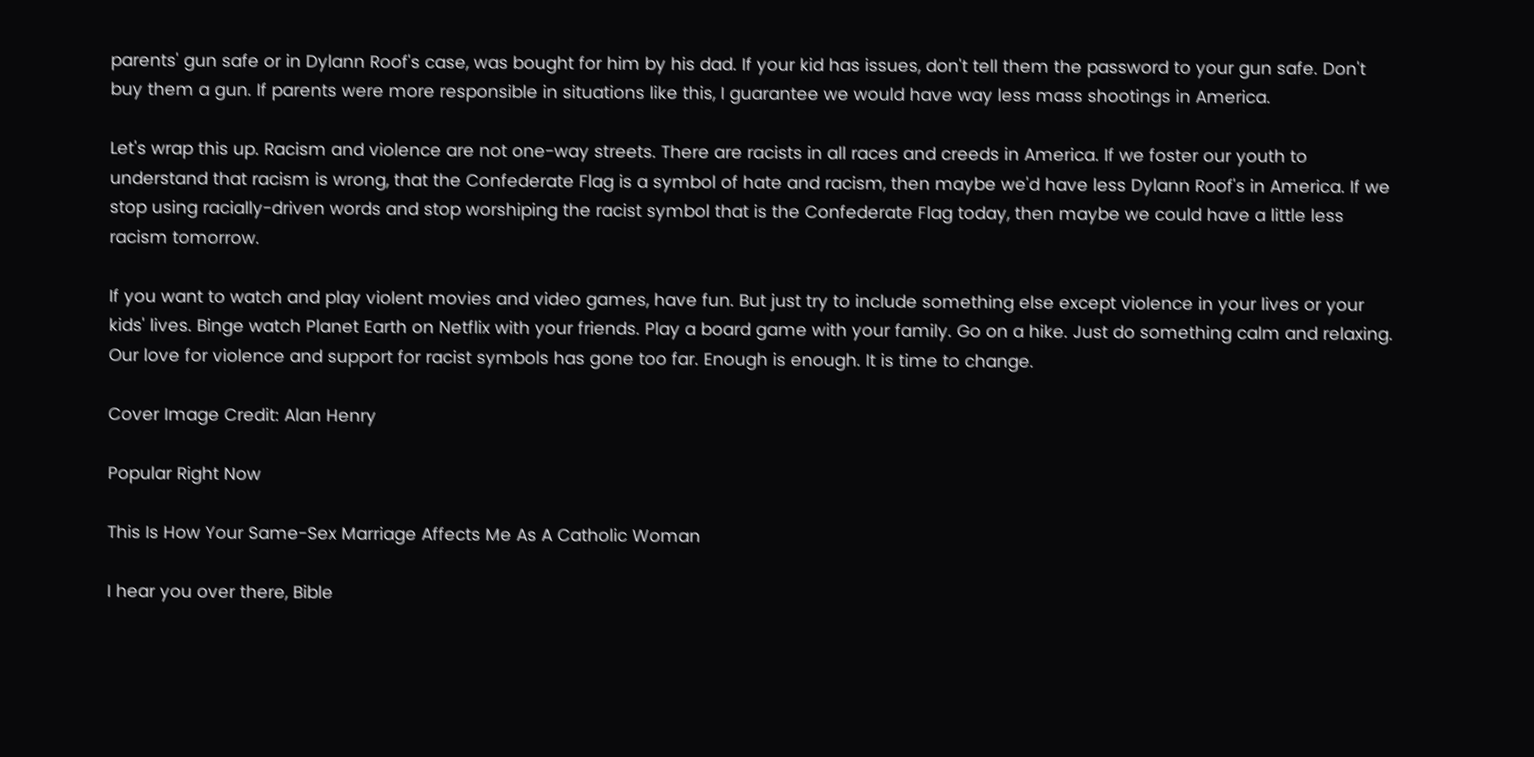parents' gun safe or in Dylann Roof's case, was bought for him by his dad. If your kid has issues, don't tell them the password to your gun safe. Don't buy them a gun. If parents were more responsible in situations like this, I guarantee we would have way less mass shootings in America.

Let's wrap this up. Racism and violence are not one-way streets. There are racists in all races and creeds in America. If we foster our youth to understand that racism is wrong, that the Confederate Flag is a symbol of hate and racism, then maybe we'd have less Dylann Roof's in America. If we stop using racially-driven words and stop worshiping the racist symbol that is the Confederate Flag today, then maybe we could have a little less racism tomorrow.

If you want to watch and play violent movies and video games, have fun. But just try to include something else except violence in your lives or your kids' lives. Binge watch Planet Earth on Netflix with your friends. Play a board game with your family. Go on a hike. Just do something calm and relaxing. Our love for violence and support for racist symbols has gone too far. Enough is enough. It is time to change.

Cover Image Credit: Alan Henry

Popular Right Now

This Is How Your Same-Sex Marriage Affects Me As A Catholic Woman

I hear you over there, Bible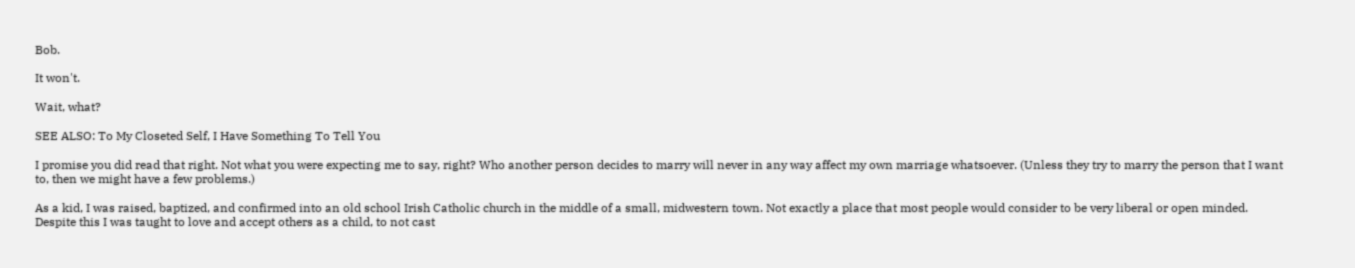Bob.

It won't.

Wait, what?

SEE ALSO: To My Closeted Self, I Have Something To Tell You

I promise you did read that right. Not what you were expecting me to say, right? Who another person decides to marry will never in any way affect my own marriage whatsoever. (Unless they try to marry the person that I want to, then we might have a few problems.)

As a kid, I was raised, baptized, and confirmed into an old school Irish Catholic church in the middle of a small, midwestern town. Not exactly a place that most people would consider to be very liberal or open minded. Despite this I was taught to love and accept others as a child, to not cast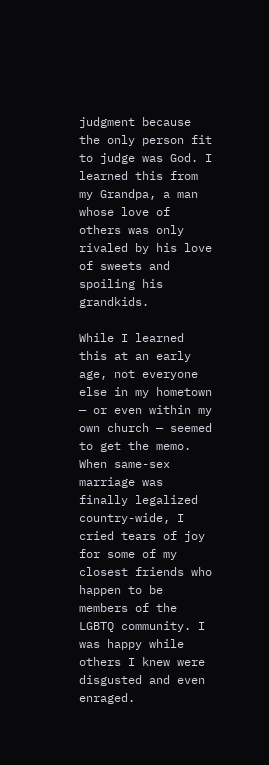judgment because the only person fit to judge was God. I learned this from my Grandpa, a man whose love of others was only rivaled by his love of sweets and spoiling his grandkids.

While I learned this at an early age, not everyone else in my hometown — or even within my own church — seemed to get the memo. When same-sex marriage was finally legalized country-wide, I cried tears of joy for some of my closest friends who happen to be members of the LGBTQ community. I was happy while others I knew were disgusted and even enraged.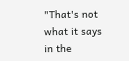"That's not what it says in the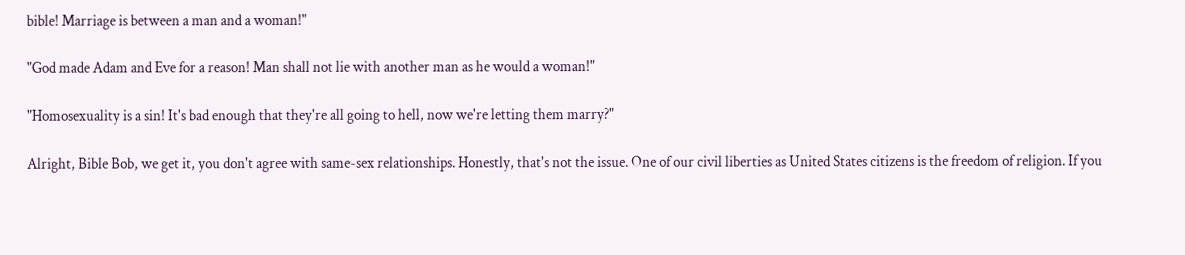bible! Marriage is between a man and a woman!"

"God made Adam and Eve for a reason! Man shall not lie with another man as he would a woman!"

"Homosexuality is a sin! It's bad enough that they're all going to hell, now we're letting them marry?"

Alright, Bible Bob, we get it, you don't agree with same-sex relationships. Honestly, that's not the issue. One of our civil liberties as United States citizens is the freedom of religion. If you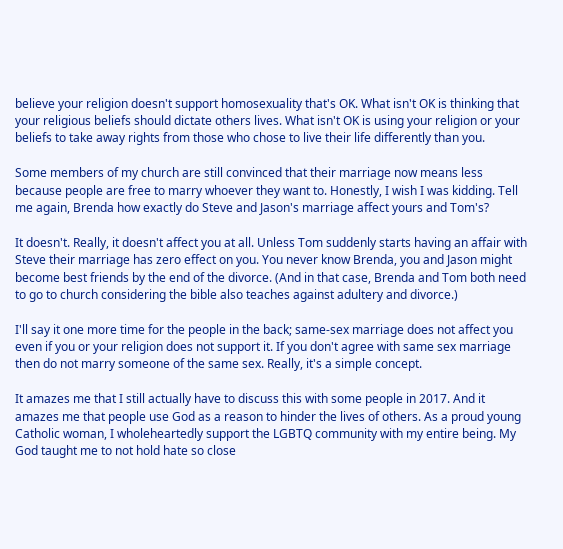believe your religion doesn't support homosexuality that's OK. What isn't OK is thinking that your religious beliefs should dictate others lives. What isn't OK is using your religion or your beliefs to take away rights from those who chose to live their life differently than you.

Some members of my church are still convinced that their marriage now means less because people are free to marry whoever they want to. Honestly, I wish I was kidding. Tell me again, Brenda how exactly do Steve and Jason's marriage affect yours and Tom's?

It doesn't. Really, it doesn't affect you at all. Unless Tom suddenly starts having an affair with Steve their marriage has zero effect on you. You never know Brenda, you and Jason might become best friends by the end of the divorce. (And in that case, Brenda and Tom both need to go to church considering the bible also teaches against adultery and divorce.)

I'll say it one more time for the people in the back; same-sex marriage does not affect you even if you or your religion does not support it. If you don't agree with same sex marriage then do not marry someone of the same sex. Really, it's a simple concept.

It amazes me that I still actually have to discuss this with some people in 2017. And it amazes me that people use God as a reason to hinder the lives of others. As a proud young Catholic woman, I wholeheartedly support the LGBTQ community with my entire being. My God taught me to not hold hate so close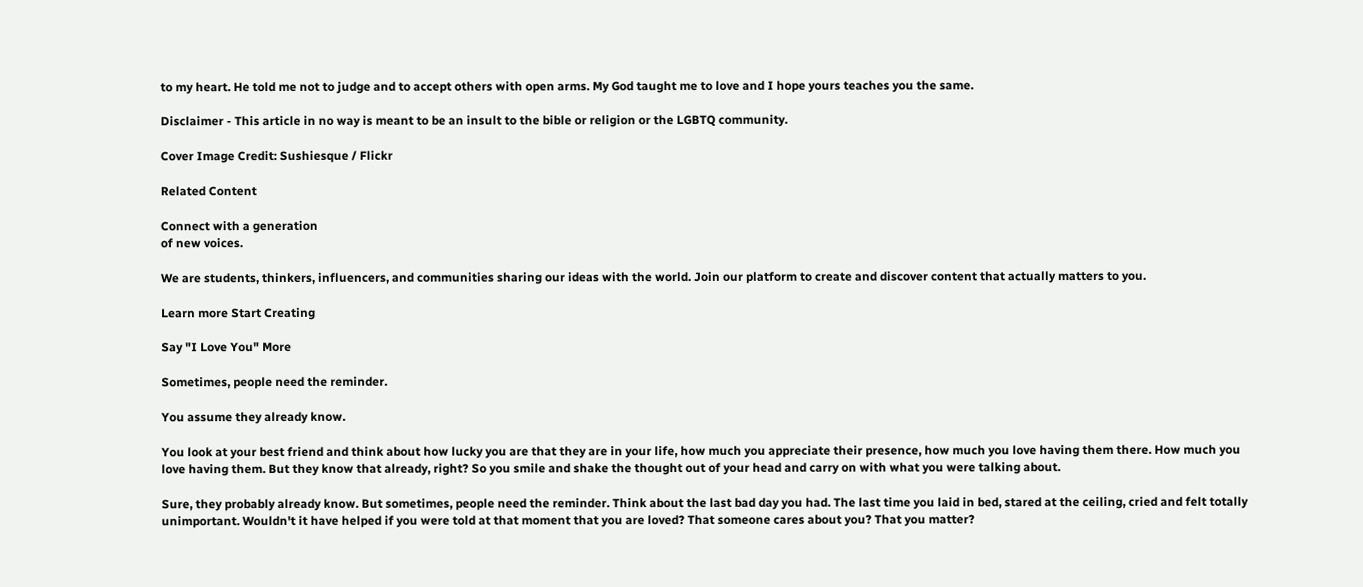to my heart. He told me not to judge and to accept others with open arms. My God taught me to love and I hope yours teaches you the same.

Disclaimer - This article in no way is meant to be an insult to the bible or religion or the LGBTQ community.

Cover Image Credit: Sushiesque / Flickr

Related Content

Connect with a generation
of new voices.

We are students, thinkers, influencers, and communities sharing our ideas with the world. Join our platform to create and discover content that actually matters to you.

Learn more Start Creating

Say "I Love You" More

Sometimes, people need the reminder.

You assume they already know.

You look at your best friend and think about how lucky you are that they are in your life, how much you appreciate their presence, how much you love having them there. How much you love having them. But they know that already, right? So you smile and shake the thought out of your head and carry on with what you were talking about.

Sure, they probably already know. But sometimes, people need the reminder. Think about the last bad day you had. The last time you laid in bed, stared at the ceiling, cried and felt totally unimportant. Wouldn't it have helped if you were told at that moment that you are loved? That someone cares about you? That you matter?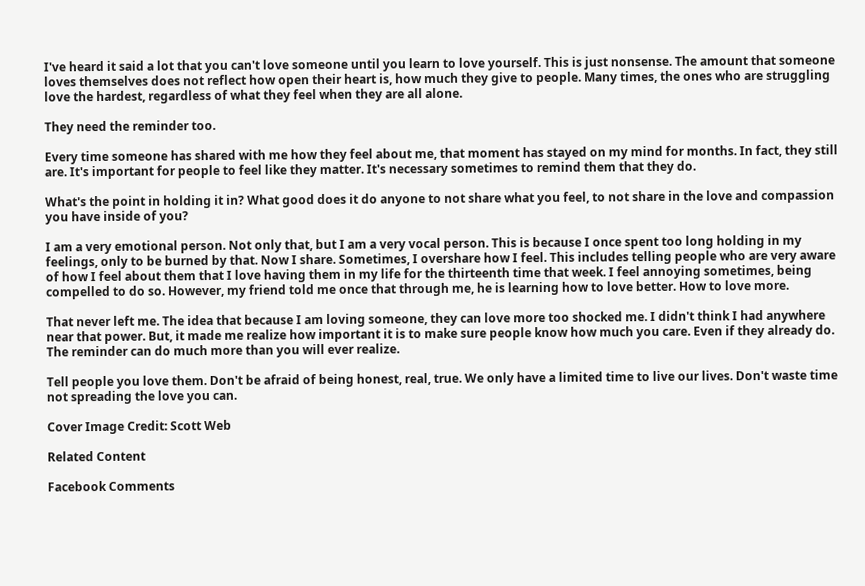I've heard it said a lot that you can't love someone until you learn to love yourself. This is just nonsense. The amount that someone loves themselves does not reflect how open their heart is, how much they give to people. Many times, the ones who are struggling love the hardest, regardless of what they feel when they are all alone.

They need the reminder too.

Every time someone has shared with me how they feel about me, that moment has stayed on my mind for months. In fact, they still are. It's important for people to feel like they matter. It's necessary sometimes to remind them that they do.

What's the point in holding it in? What good does it do anyone to not share what you feel, to not share in the love and compassion you have inside of you?

I am a very emotional person. Not only that, but I am a very vocal person. This is because I once spent too long holding in my feelings, only to be burned by that. Now I share. Sometimes, I overshare how I feel. This includes telling people who are very aware of how I feel about them that I love having them in my life for the thirteenth time that week. I feel annoying sometimes, being compelled to do so. However, my friend told me once that through me, he is learning how to love better. How to love more.

That never left me. The idea that because I am loving someone, they can love more too shocked me. I didn't think I had anywhere near that power. But, it made me realize how important it is to make sure people know how much you care. Even if they already do. The reminder can do much more than you will ever realize.

Tell people you love them. Don't be afraid of being honest, real, true. We only have a limited time to live our lives. Don't waste time not spreading the love you can.

Cover Image Credit: Scott Web

Related Content

Facebook Comments